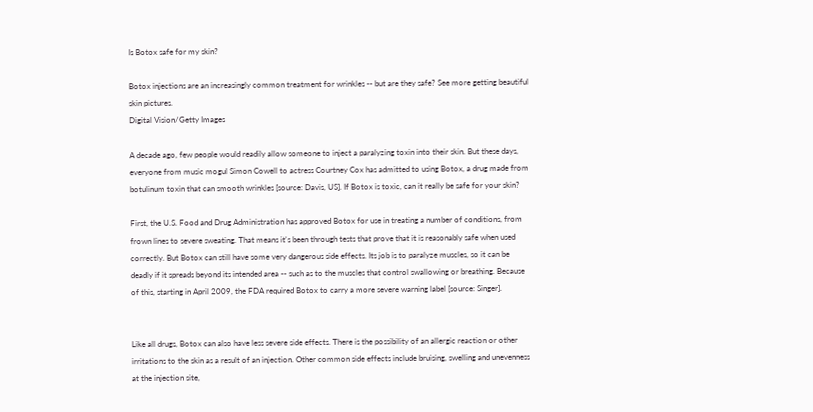Is Botox safe for my skin?

Botox injections are an increasingly common treatment for wrinkles -- but are they safe? See more getting beautiful skin pictures.
Digital Vision/Getty Images

A decade ago, few people would readily allow someone to inject a paralyzing toxin into their skin. But these days, everyone from music mogul Simon Cowell to actress Courtney Cox has admitted to using Botox, a drug made from botulinum toxin that can smooth wrinkles [source: Davis, US]. If Botox is toxic, can it really be safe for your skin?

First, the U.S. Food and Drug Administration has approved Botox for use in treating a number of conditions, from frown lines to severe sweating. That means it's been through tests that prove that it is reasonably safe when used correctly. But Botox can still have some very dangerous side effects. Its job is to paralyze muscles, so it can be deadly if it spreads beyond its intended area -- such as to the muscles that control swallowing or breathing. Because of this, starting in April 2009, the FDA required Botox to carry a more severe warning label [source: Singer].


Like all drugs, Botox can also have less severe side effects. There is the possibility of an allergic reaction or other irritations to the skin as a result of an injection. Other common side effects include bruising, swelling and unevenness at the injection site,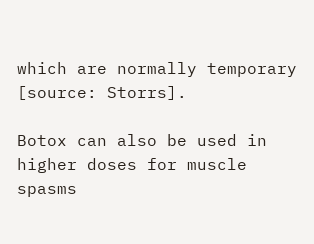which are normally temporary [source: Storrs].

Botox can also be used in higher doses for muscle spasms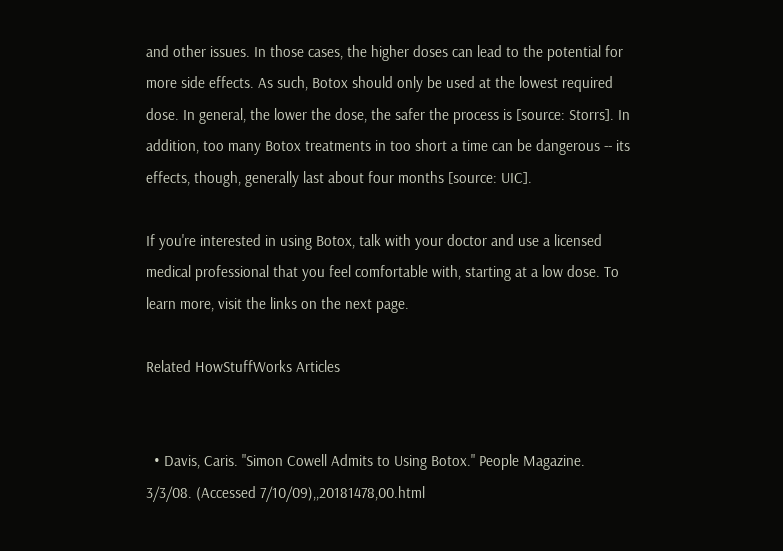and other issues. In those cases, the higher doses can lead to the potential for more side effects. As such, Botox should only be used at the lowest required dose. In general, the lower the dose, the safer the process is [source: Storrs]. In addition, too many Botox treatments in too short a time can be dangerous -- its effects, though, generally last about four months [source: UIC].

If you're interested in using Botox, talk with your doctor and use a licensed medical professional that you feel comfortable with, starting at a low dose. To learn more, visit the links on the next page.

Related HowStuffWorks Articles


  • Davis, Caris. "Simon Cowell Admits to Using Botox." People Magazine. 3/3/08. (Accessed 7/10/09),,20181478,00.html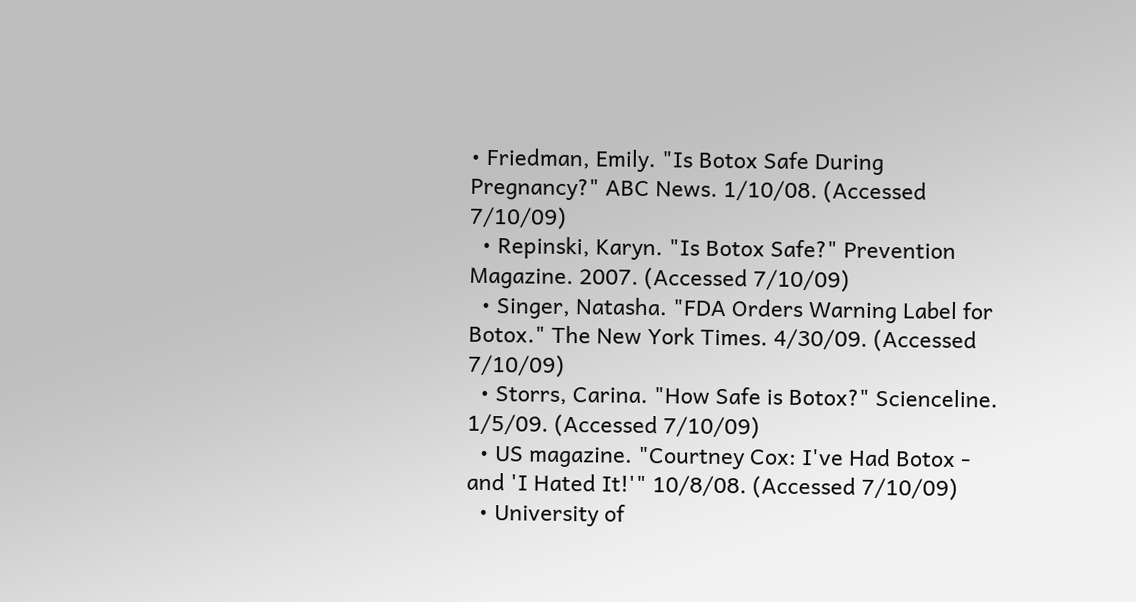• Friedman, Emily. "Is Botox Safe During Pregnancy?" ABC News. 1/10/08. (Accessed 7/10/09)
  • Repinski, Karyn. "Is Botox Safe?" Prevention Magazine. 2007. (Accessed 7/10/09)
  • Singer, Natasha. "FDA Orders Warning Label for Botox." The New York Times. 4/30/09. (Accessed 7/10/09)
  • Storrs, Carina. "How Safe is Botox?" Scienceline. 1/5/09. (Accessed 7/10/09)
  • US magazine. "Courtney Cox: I've Had Botox - and 'I Hated It!'" 10/8/08. (Accessed 7/10/09)
  • University of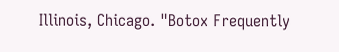Illinois, Chicago. "Botox Frequently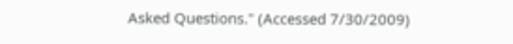Asked Questions." (Accessed 7/30/2009)